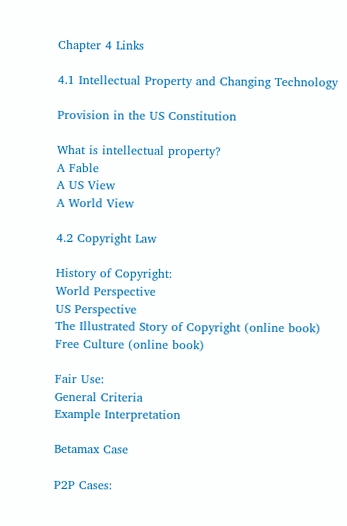Chapter 4 Links

4.1 Intellectual Property and Changing Technology

Provision in the US Constitution

What is intellectual property?
A Fable
A US View
A World View

4.2 Copyright Law

History of Copyright:
World Perspective
US Perspective
The Illustrated Story of Copyright (online book)
Free Culture (online book)

Fair Use:
General Criteria
Example Interpretation

Betamax Case

P2P Cases: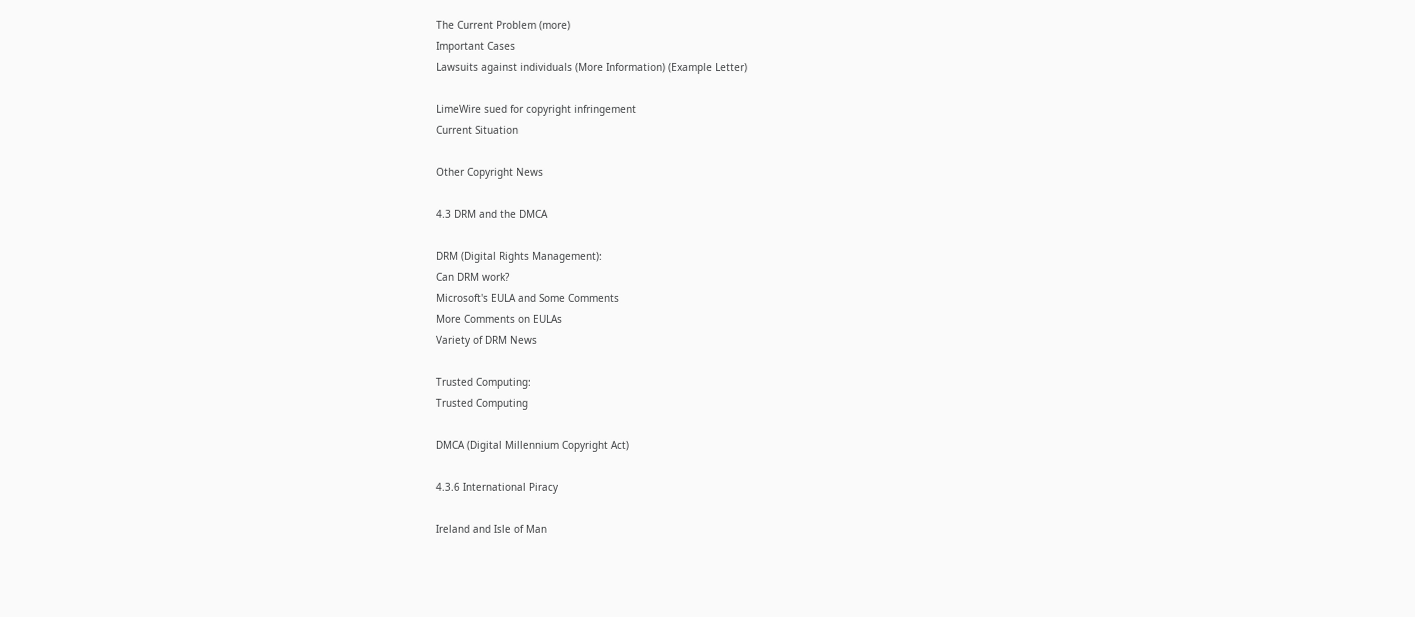The Current Problem (more)
Important Cases
Lawsuits against individuals (More Information) (Example Letter)

LimeWire sued for copyright infringement
Current Situation

Other Copyright News

4.3 DRM and the DMCA

DRM (Digital Rights Management):
Can DRM work?
Microsoft's EULA and Some Comments
More Comments on EULAs
Variety of DRM News

Trusted Computing:
Trusted Computing

DMCA (Digital Millennium Copyright Act)

4.3.6 International Piracy

Ireland and Isle of Man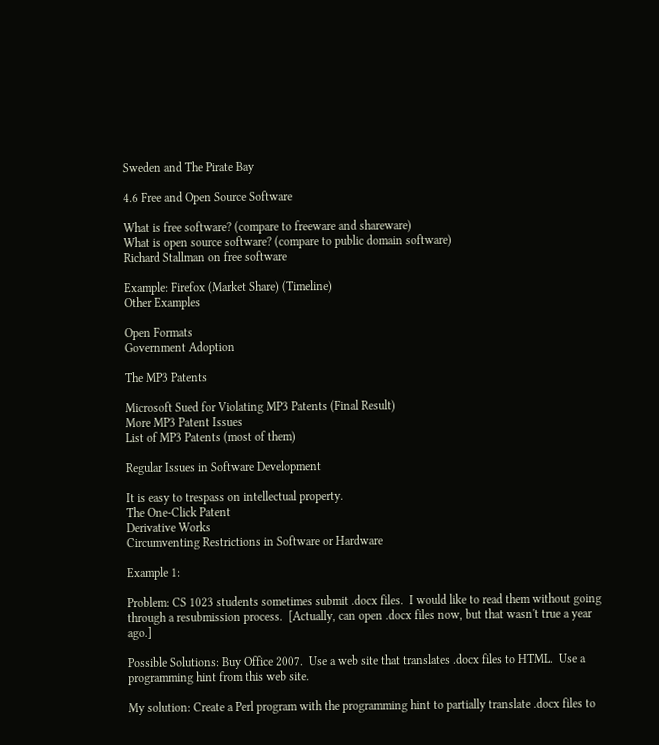Sweden and The Pirate Bay

4.6 Free and Open Source Software

What is free software? (compare to freeware and shareware)
What is open source software? (compare to public domain software)
Richard Stallman on free software

Example: Firefox (Market Share) (Timeline)
Other Examples

Open Formats
Government Adoption

The MP3 Patents

Microsoft Sued for Violating MP3 Patents (Final Result)
More MP3 Patent Issues
List of MP3 Patents (most of them)

Regular Issues in Software Development

It is easy to trespass on intellectual property.
The One-Click Patent
Derivative Works
Circumventing Restrictions in Software or Hardware

Example 1:

Problem: CS 1023 students sometimes submit .docx files.  I would like to read them without going through a resubmission process.  [Actually, can open .docx files now, but that wasn't true a year ago.]

Possible Solutions: Buy Office 2007.  Use a web site that translates .docx files to HTML.  Use a programming hint from this web site.

My solution: Create a Perl program with the programming hint to partially translate .docx files to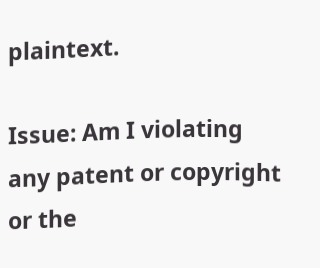plaintext.

Issue: Am I violating any patent or copyright or the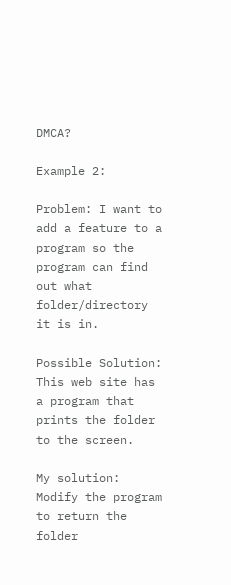DMCA?

Example 2:

Problem: I want to add a feature to a program so the program can find out what folder/directory it is in.

Possible Solution: This web site has a program that prints the folder to the screen.

My solution: Modify the program to return the folder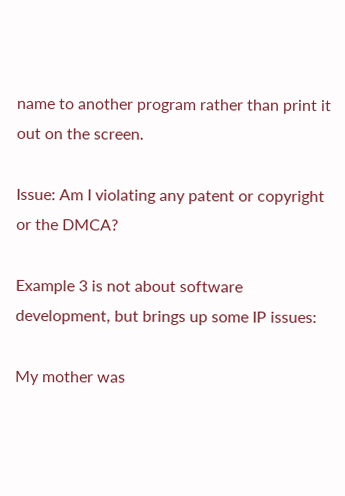name to another program rather than print it out on the screen.

Issue: Am I violating any patent or copyright or the DMCA?

Example 3 is not about software development, but brings up some IP issues:

My mother was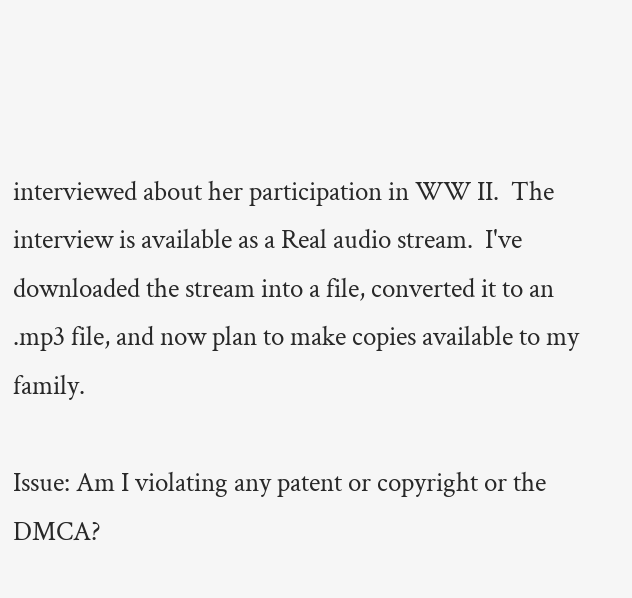interviewed about her participation in WW II.  The interview is available as a Real audio stream.  I've downloaded the stream into a file, converted it to an .mp3 file, and now plan to make copies available to my family.

Issue: Am I violating any patent or copyright or the DMCA?